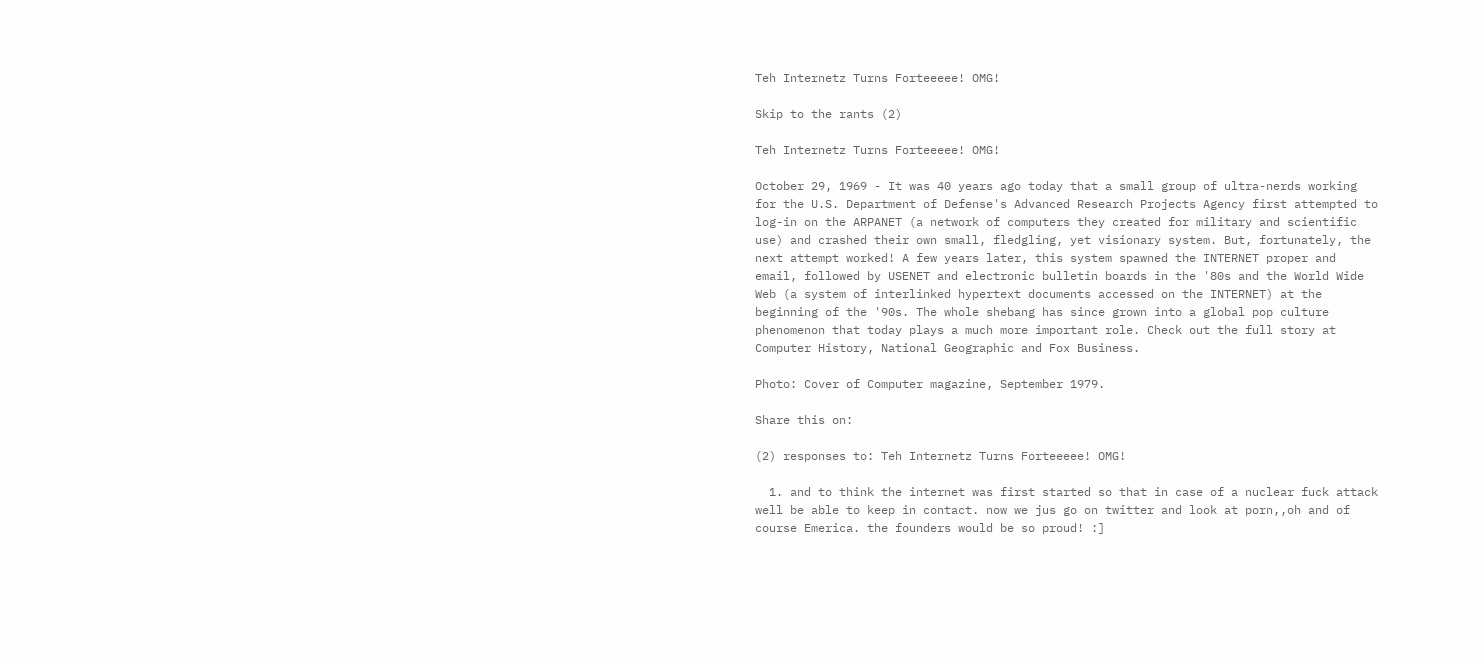Teh Internetz Turns Forteeeee! OMG!

Skip to the rants (2)

Teh Internetz Turns Forteeeee! OMG!

October 29, 1969 - It was 40 years ago today that a small group of ultra-nerds working for the U.S. Department of Defense's Advanced Research Projects Agency first attempted to log-in on the ARPANET (a network of computers they created for military and scientific use) and crashed their own small, fledgling, yet visionary system. But, fortunately, the next attempt worked! A few years later, this system spawned the INTERNET proper and email, followed by USENET and electronic bulletin boards in the '80s and the World Wide Web (a system of interlinked hypertext documents accessed on the INTERNET) at the beginning of the '90s. The whole shebang has since grown into a global pop culture phenomenon that today plays a much more important role. Check out the full story at Computer History, National Geographic and Fox Business.

Photo: Cover of Computer magazine, September 1979.

Share this on:

(2) responses to: Teh Internetz Turns Forteeeee! OMG!

  1. and to think the internet was first started so that in case of a nuclear fuck attack well be able to keep in contact. now we jus go on twitter and look at porn,,oh and of course Emerica. the founders would be so proud! :]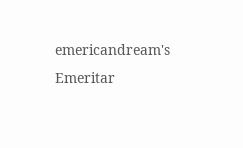emericandream's Emeritar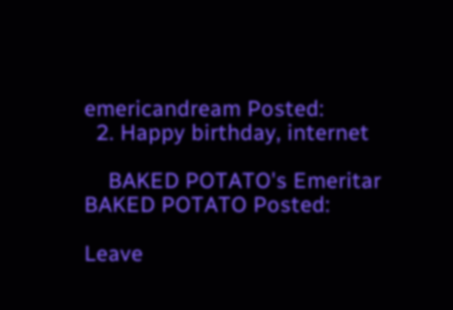emericandream Posted:
  2. Happy birthday, internet

    BAKED POTATO's Emeritar BAKED POTATO Posted:

Leave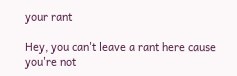your rant

Hey, you can't leave a rant here cause you're not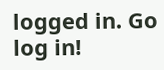logged in. Go log in!